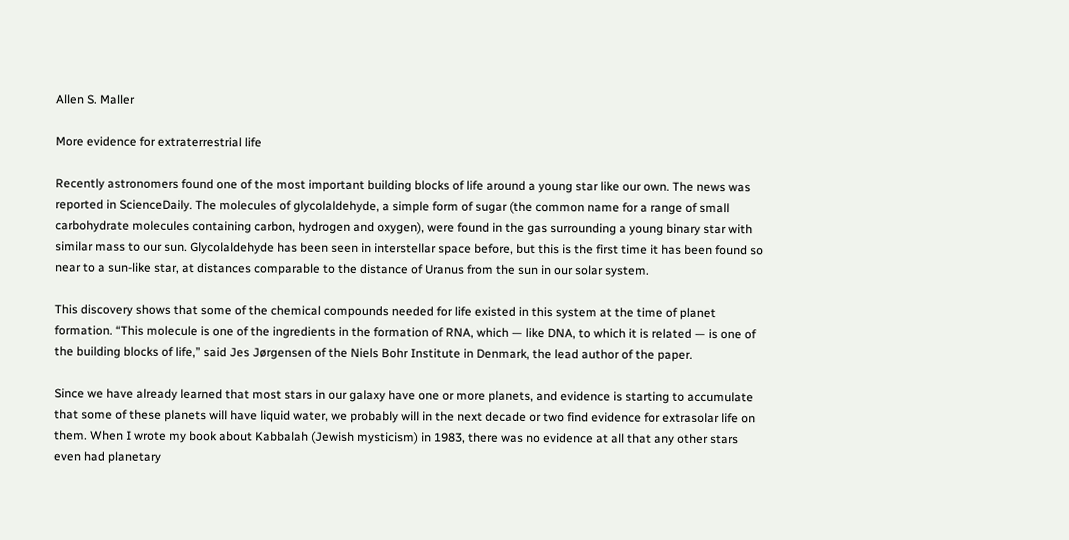Allen S. Maller

More evidence for extraterrestrial life

Recently astronomers found one of the most important building blocks of life around a young star like our own. The news was reported in ScienceDaily. The molecules of glycolaldehyde, a simple form of sugar (the common name for a range of small carbohydrate molecules containing carbon, hydrogen and oxygen), were found in the gas surrounding a young binary star with similar mass to our sun. Glycolaldehyde has been seen in interstellar space before, but this is the first time it has been found so near to a sun-like star, at distances comparable to the distance of Uranus from the sun in our solar system.

This discovery shows that some of the chemical compounds needed for life existed in this system at the time of planet formation. “This molecule is one of the ingredients in the formation of RNA, which — like DNA, to which it is related — is one of the building blocks of life,” said Jes Jørgensen of the Niels Bohr Institute in Denmark, the lead author of the paper.

Since we have already learned that most stars in our galaxy have one or more planets, and evidence is starting to accumulate that some of these planets will have liquid water, we probably will in the next decade or two find evidence for extrasolar life on them. When I wrote my book about Kabbalah (Jewish mysticism) in 1983, there was no evidence at all that any other stars even had planetary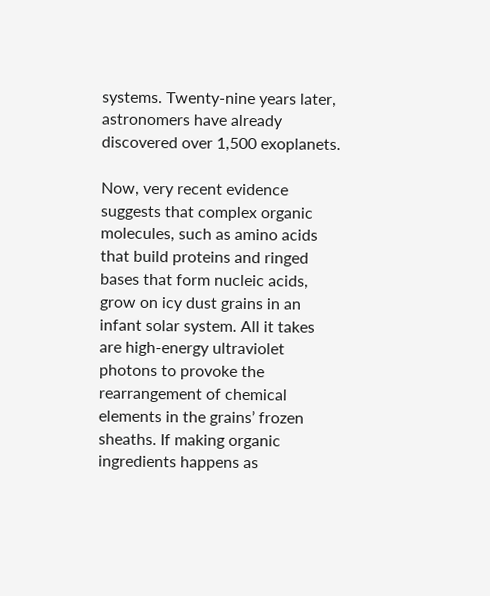systems. Twenty-nine years later, astronomers have already discovered over 1,500 exoplanets.

Now, very recent evidence suggests that complex organic molecules, such as amino acids that build proteins and ringed bases that form nucleic acids, grow on icy dust grains in an infant solar system. All it takes are high-energy ultraviolet photons to provoke the rearrangement of chemical elements in the grains’ frozen sheaths. If making organic ingredients happens as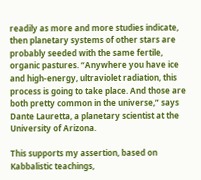readily as more and more studies indicate, then planetary systems of other stars are probably seeded with the same fertile, organic pastures. “Anywhere you have ice and high-energy, ultraviolet radiation, this process is going to take place. And those are both pretty common in the universe,” says Dante Lauretta, a planetary scientist at the University of Arizona.

This supports my assertion, based on Kabbalistic teachings,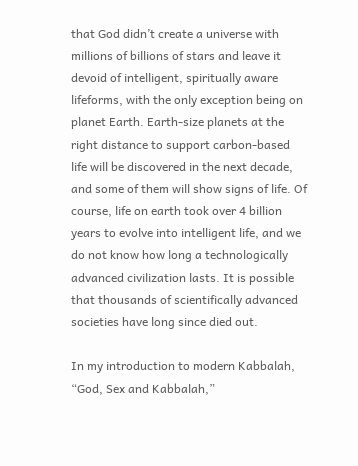that God didn’t create a universe with millions of billions of stars and leave it devoid of intelligent, spiritually aware lifeforms, with the only exception being on planet Earth. Earth-size planets at the right distance to support carbon-based life will be discovered in the next decade, and some of them will show signs of life. Of course, life on earth took over 4 billion years to evolve into intelligent life, and we do not know how long a technologically advanced civilization lasts. It is possible that thousands of scientifically advanced societies have long since died out.

In my introduction to modern Kabbalah, “God, Sex and Kabbalah,”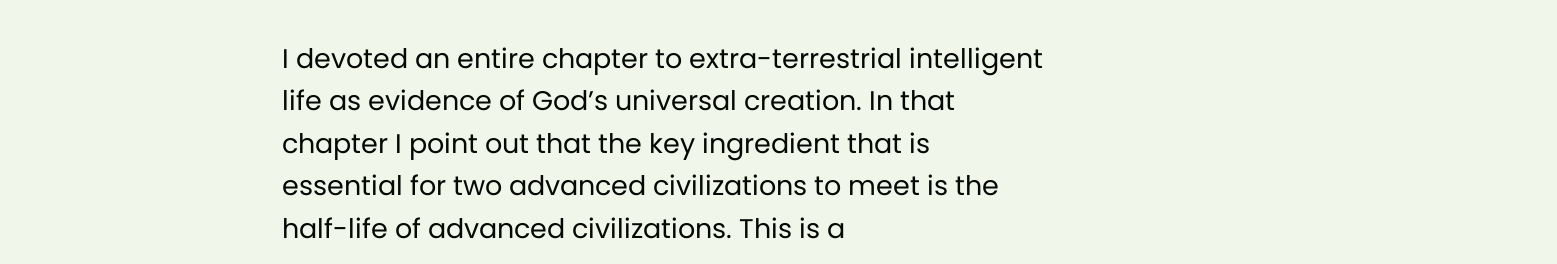I devoted an entire chapter to extra-terrestrial intelligent life as evidence of God’s universal creation. In that chapter I point out that the key ingredient that is essential for two advanced civilizations to meet is the half-life of advanced civilizations. This is a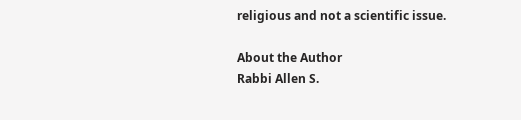religious and not a scientific issue.

About the Author
Rabbi Allen S.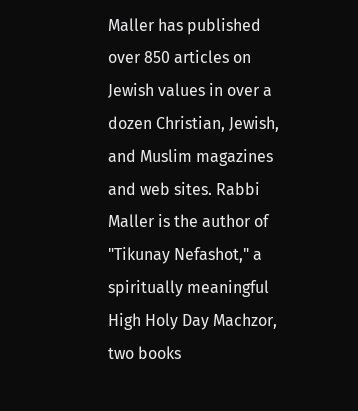Maller has published over 850 articles on Jewish values in over a dozen Christian, Jewish, and Muslim magazines and web sites. Rabbi Maller is the author of "Tikunay Nefashot," a spiritually meaningful High Holy Day Machzor, two books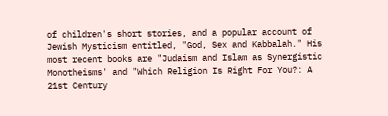of children's short stories, and a popular account of Jewish Mysticism entitled, "God, Sex and Kabbalah." His most recent books are "Judaism and Islam as Synergistic Monotheisms' and "Which Religion Is Right For You?: A 21st Century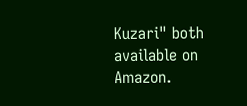Kuzari" both available on Amazon.